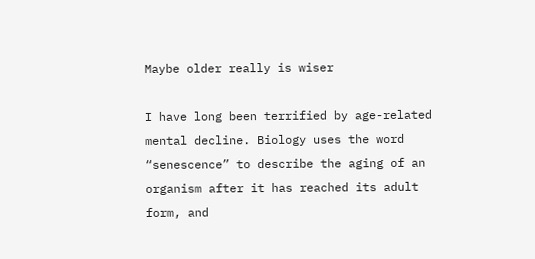Maybe older really is wiser

I have long been terrified by age-related mental decline. Biology uses the word “senescence” to describe the aging of an organism after it has reached its adult form, and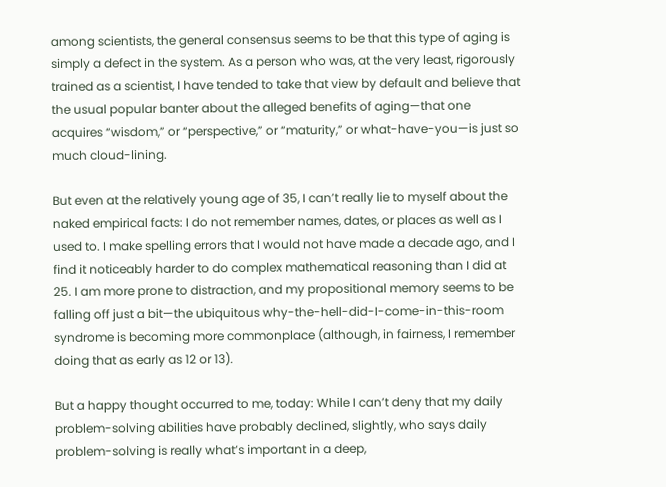among scientists, the general consensus seems to be that this type of aging is simply a defect in the system. As a person who was, at the very least, rigorously trained as a scientist, I have tended to take that view by default and believe that the usual popular banter about the alleged benefits of aging—that one acquires “wisdom,” or “perspective,” or “maturity,” or what-have-you—is just so much cloud-lining.

But even at the relatively young age of 35, I can’t really lie to myself about the naked empirical facts: I do not remember names, dates, or places as well as I used to. I make spelling errors that I would not have made a decade ago, and I find it noticeably harder to do complex mathematical reasoning than I did at 25. I am more prone to distraction, and my propositional memory seems to be falling off just a bit—the ubiquitous why-the-hell-did-I-come-in-this-room syndrome is becoming more commonplace (although, in fairness, I remember doing that as early as 12 or 13).

But a happy thought occurred to me, today: While I can’t deny that my daily problem-solving abilities have probably declined, slightly, who says daily problem-solving is really what’s important in a deep,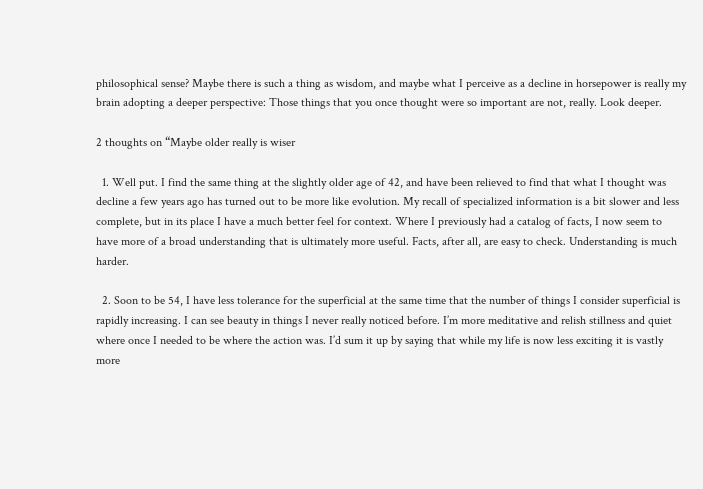philosophical sense? Maybe there is such a thing as wisdom, and maybe what I perceive as a decline in horsepower is really my brain adopting a deeper perspective: Those things that you once thought were so important are not, really. Look deeper.

2 thoughts on “Maybe older really is wiser

  1. Well put. I find the same thing at the slightly older age of 42, and have been relieved to find that what I thought was decline a few years ago has turned out to be more like evolution. My recall of specialized information is a bit slower and less complete, but in its place I have a much better feel for context. Where I previously had a catalog of facts, I now seem to have more of a broad understanding that is ultimately more useful. Facts, after all, are easy to check. Understanding is much harder.

  2. Soon to be 54, I have less tolerance for the superficial at the same time that the number of things I consider superficial is rapidly increasing. I can see beauty in things I never really noticed before. I’m more meditative and relish stillness and quiet where once I needed to be where the action was. I’d sum it up by saying that while my life is now less exciting it is vastly more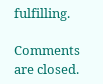fulfilling.

Comments are closed.